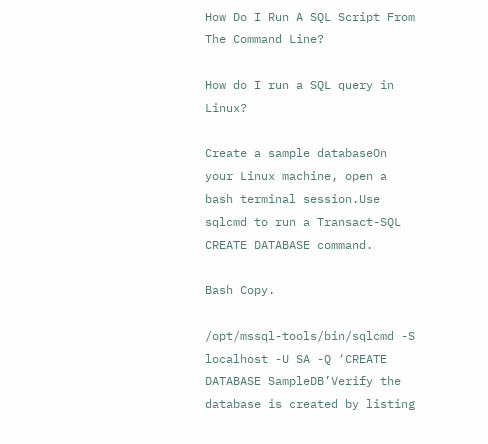How Do I Run A SQL Script From The Command Line?

How do I run a SQL query in Linux?

Create a sample databaseOn your Linux machine, open a bash terminal session.Use sqlcmd to run a Transact-SQL CREATE DATABASE command.

Bash Copy.

/opt/mssql-tools/bin/sqlcmd -S localhost -U SA -Q ‘CREATE DATABASE SampleDB’Verify the database is created by listing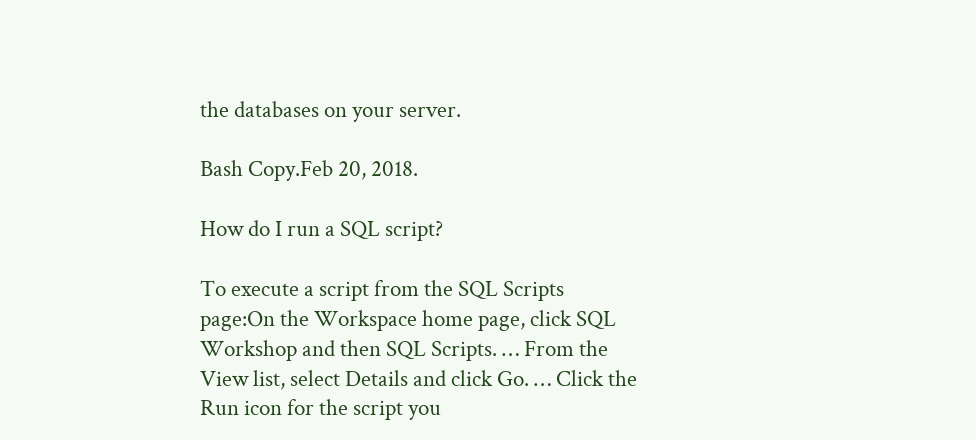the databases on your server.

Bash Copy.Feb 20, 2018.

How do I run a SQL script?

To execute a script from the SQL Scripts page:On the Workspace home page, click SQL Workshop and then SQL Scripts. … From the View list, select Details and click Go. … Click the Run icon for the script you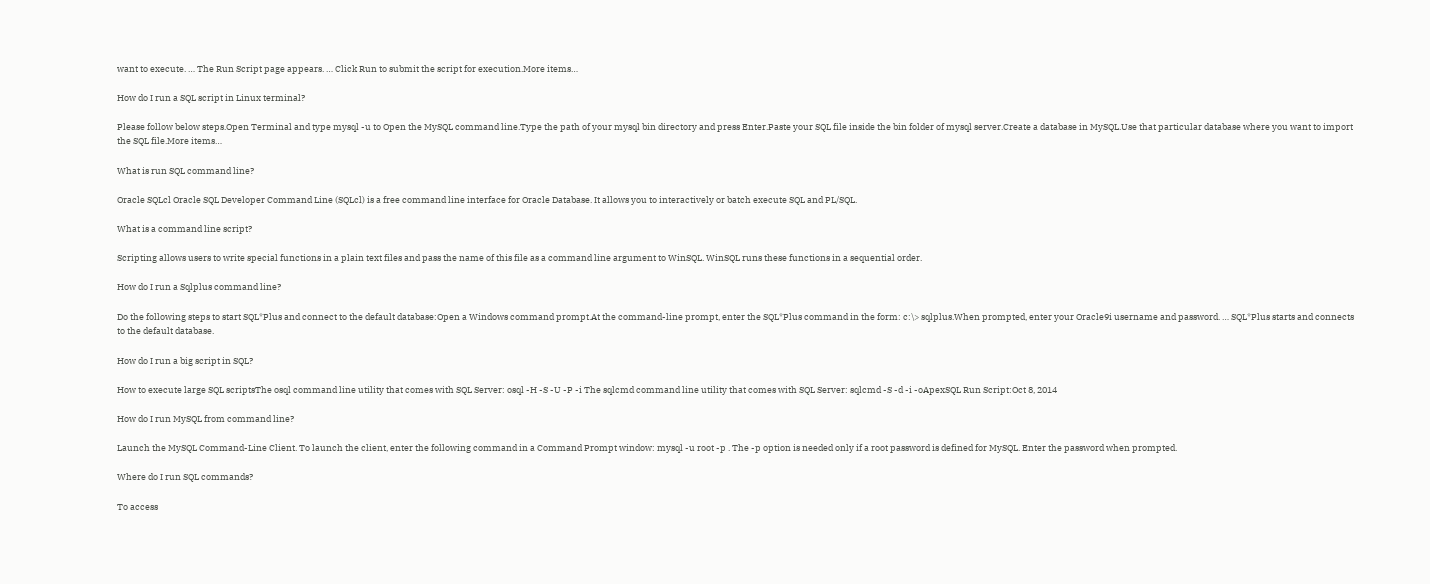want to execute. … The Run Script page appears. … Click Run to submit the script for execution.More items…

How do I run a SQL script in Linux terminal?

Please follow below steps.Open Terminal and type mysql -u to Open the MySQL command line.Type the path of your mysql bin directory and press Enter.Paste your SQL file inside the bin folder of mysql server.Create a database in MySQL.Use that particular database where you want to import the SQL file.More items…

What is run SQL command line?

Oracle SQLcl Oracle SQL Developer Command Line (SQLcl) is a free command line interface for Oracle Database. It allows you to interactively or batch execute SQL and PL/SQL.

What is a command line script?

Scripting allows users to write special functions in a plain text files and pass the name of this file as a command line argument to WinSQL. WinSQL runs these functions in a sequential order.

How do I run a Sqlplus command line?

Do the following steps to start SQL*Plus and connect to the default database:Open a Windows command prompt.At the command-line prompt, enter the SQL*Plus command in the form: c:\> sqlplus.When prompted, enter your Oracle9i username and password. … SQL*Plus starts and connects to the default database.

How do I run a big script in SQL?

How to execute large SQL scriptsThe osql command line utility that comes with SQL Server: osql -H -S -U -P -i The sqlcmd command line utility that comes with SQL Server: sqlcmd -S -d -i -oApexSQL Run Script:Oct 8, 2014

How do I run MySQL from command line?

Launch the MySQL Command-Line Client. To launch the client, enter the following command in a Command Prompt window: mysql -u root -p . The -p option is needed only if a root password is defined for MySQL. Enter the password when prompted.

Where do I run SQL commands?

To access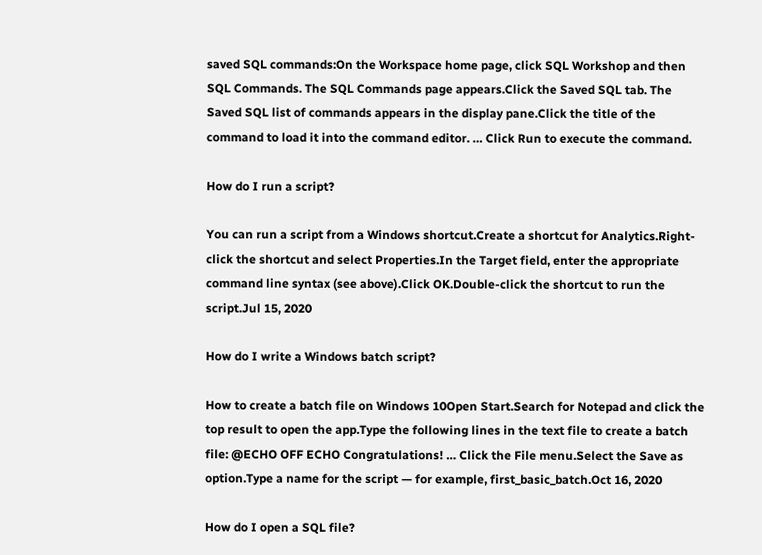saved SQL commands:On the Workspace home page, click SQL Workshop and then SQL Commands. The SQL Commands page appears.Click the Saved SQL tab. The Saved SQL list of commands appears in the display pane.Click the title of the command to load it into the command editor. … Click Run to execute the command.

How do I run a script?

You can run a script from a Windows shortcut.Create a shortcut for Analytics.Right-click the shortcut and select Properties.In the Target field, enter the appropriate command line syntax (see above).Click OK.Double-click the shortcut to run the script.Jul 15, 2020

How do I write a Windows batch script?

How to create a batch file on Windows 10Open Start.Search for Notepad and click the top result to open the app.Type the following lines in the text file to create a batch file: @ECHO OFF ECHO Congratulations! … Click the File menu.Select the Save as option.Type a name for the script — for example, first_basic_batch.Oct 16, 2020

How do I open a SQL file?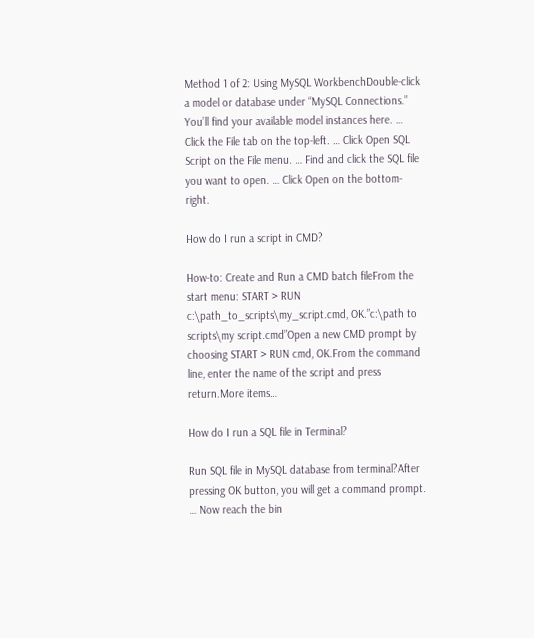Method 1 of 2: Using MySQL WorkbenchDouble-click a model or database under “MySQL Connections.” You’ll find your available model instances here. … Click the File tab on the top-left. … Click Open SQL Script on the File menu. … Find and click the SQL file you want to open. … Click Open on the bottom-right.

How do I run a script in CMD?

How-to: Create and Run a CMD batch fileFrom the start menu: START > RUN c:\path_to_scripts\my_script.cmd, OK.”c:\path to scripts\my script.cmd”Open a new CMD prompt by choosing START > RUN cmd, OK.From the command line, enter the name of the script and press return.More items…

How do I run a SQL file in Terminal?

Run SQL file in MySQL database from terminal?After pressing OK button, you will get a command prompt. … Now reach the bin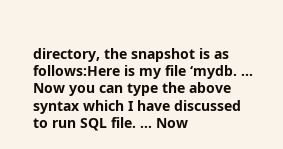directory, the snapshot is as follows:Here is my file ‘mydb. … Now you can type the above syntax which I have discussed to run SQL file. … Now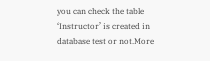you can check the table ‘Instructor’ is created in database test or not.More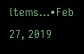items…•Feb 27, 2019